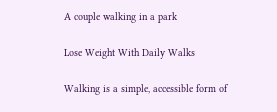A couple walking in a park

Lose Weight With Daily Walks

Walking is a simple, accessible form of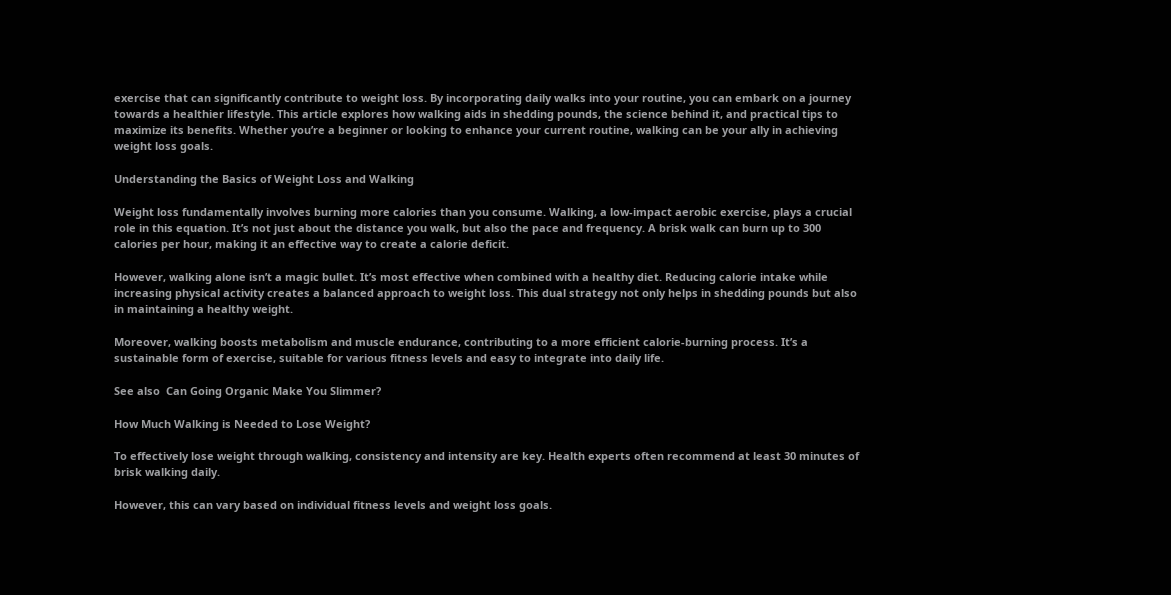exercise that can significantly contribute to weight loss. By incorporating daily walks into your routine, you can embark on a journey towards a healthier lifestyle. This article explores how walking aids in shedding pounds, the science behind it, and practical tips to maximize its benefits. Whether you’re a beginner or looking to enhance your current routine, walking can be your ally in achieving weight loss goals.

Understanding the Basics of Weight Loss and Walking

Weight loss fundamentally involves burning more calories than you consume. Walking, a low-impact aerobic exercise, plays a crucial role in this equation. It’s not just about the distance you walk, but also the pace and frequency. A brisk walk can burn up to 300 calories per hour, making it an effective way to create a calorie deficit.

However, walking alone isn’t a magic bullet. It’s most effective when combined with a healthy diet. Reducing calorie intake while increasing physical activity creates a balanced approach to weight loss. This dual strategy not only helps in shedding pounds but also in maintaining a healthy weight.

Moreover, walking boosts metabolism and muscle endurance, contributing to a more efficient calorie-burning process. It’s a sustainable form of exercise, suitable for various fitness levels and easy to integrate into daily life.

See also  Can Going Organic Make You Slimmer?

How Much Walking is Needed to Lose Weight?

To effectively lose weight through walking, consistency and intensity are key. Health experts often recommend at least 30 minutes of brisk walking daily.

However, this can vary based on individual fitness levels and weight loss goals.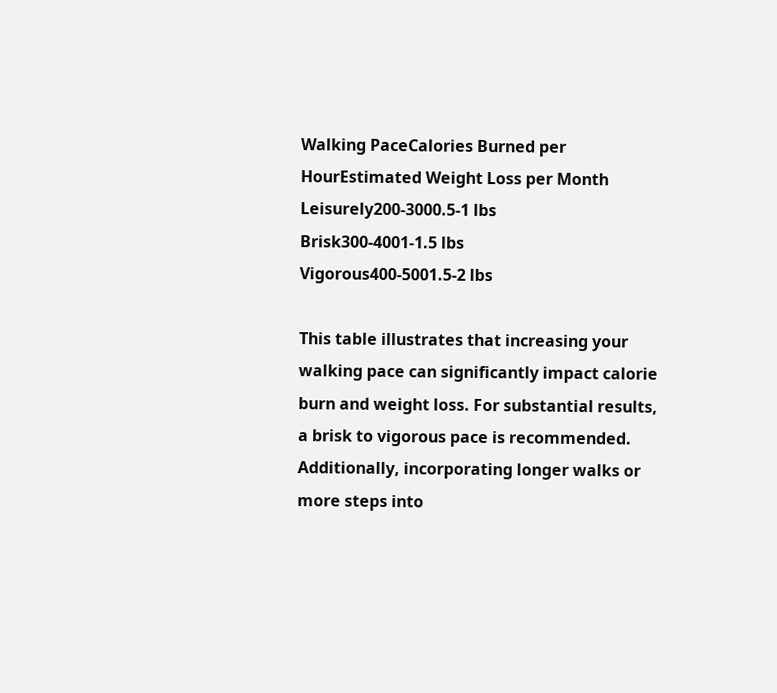Walking PaceCalories Burned per HourEstimated Weight Loss per Month
Leisurely200-3000.5-1 lbs
Brisk300-4001-1.5 lbs
Vigorous400-5001.5-2 lbs

This table illustrates that increasing your walking pace can significantly impact calorie burn and weight loss. For substantial results, a brisk to vigorous pace is recommended. Additionally, incorporating longer walks or more steps into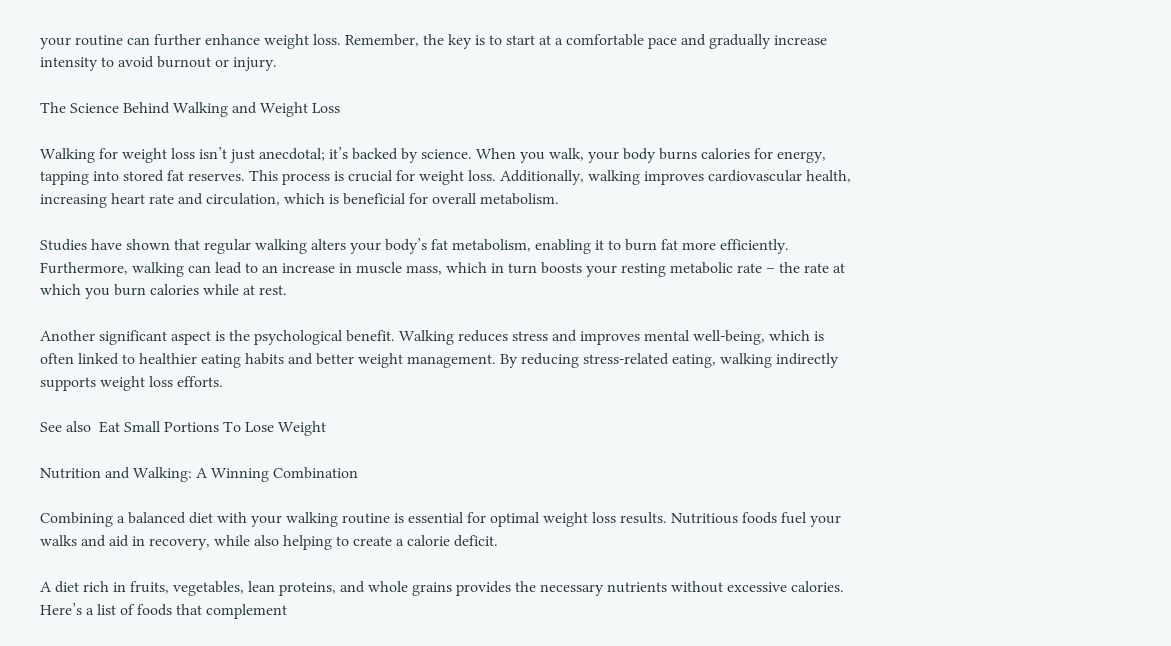your routine can further enhance weight loss. Remember, the key is to start at a comfortable pace and gradually increase intensity to avoid burnout or injury.

The Science Behind Walking and Weight Loss

Walking for weight loss isn’t just anecdotal; it’s backed by science. When you walk, your body burns calories for energy, tapping into stored fat reserves. This process is crucial for weight loss. Additionally, walking improves cardiovascular health, increasing heart rate and circulation, which is beneficial for overall metabolism.

Studies have shown that regular walking alters your body’s fat metabolism, enabling it to burn fat more efficiently. Furthermore, walking can lead to an increase in muscle mass, which in turn boosts your resting metabolic rate – the rate at which you burn calories while at rest.

Another significant aspect is the psychological benefit. Walking reduces stress and improves mental well-being, which is often linked to healthier eating habits and better weight management. By reducing stress-related eating, walking indirectly supports weight loss efforts.

See also  Eat Small Portions To Lose Weight

Nutrition and Walking: A Winning Combination

Combining a balanced diet with your walking routine is essential for optimal weight loss results. Nutritious foods fuel your walks and aid in recovery, while also helping to create a calorie deficit.

A diet rich in fruits, vegetables, lean proteins, and whole grains provides the necessary nutrients without excessive calories. Here’s a list of foods that complement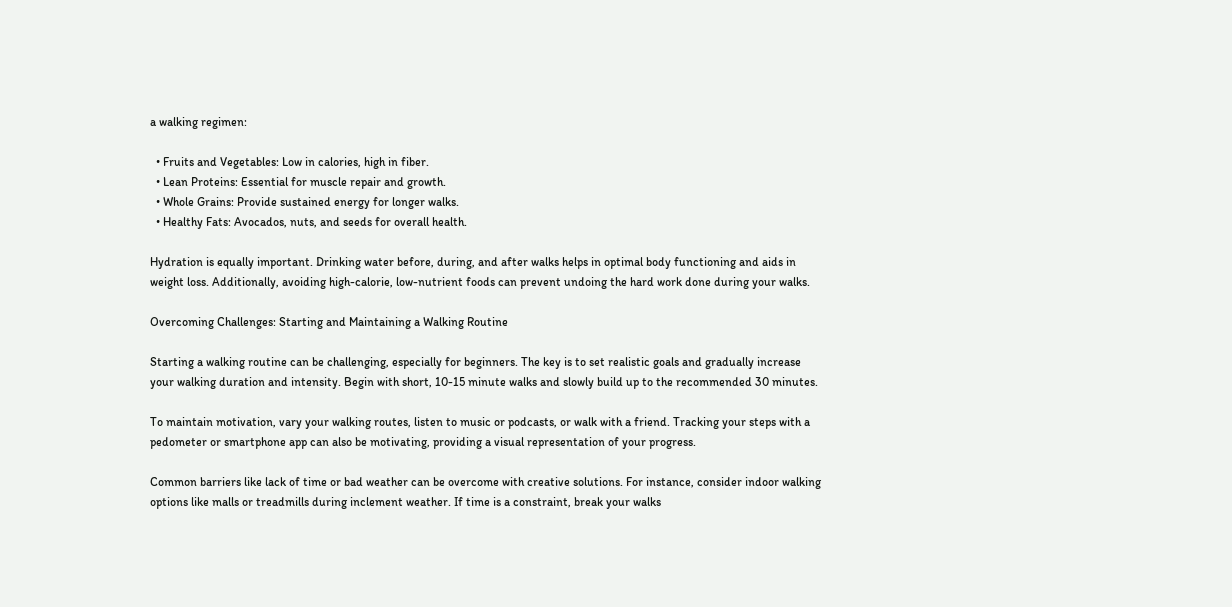a walking regimen:

  • Fruits and Vegetables: Low in calories, high in fiber.
  • Lean Proteins: Essential for muscle repair and growth.
  • Whole Grains: Provide sustained energy for longer walks.
  • Healthy Fats: Avocados, nuts, and seeds for overall health.

Hydration is equally important. Drinking water before, during, and after walks helps in optimal body functioning and aids in weight loss. Additionally, avoiding high-calorie, low-nutrient foods can prevent undoing the hard work done during your walks.

Overcoming Challenges: Starting and Maintaining a Walking Routine

Starting a walking routine can be challenging, especially for beginners. The key is to set realistic goals and gradually increase your walking duration and intensity. Begin with short, 10-15 minute walks and slowly build up to the recommended 30 minutes.

To maintain motivation, vary your walking routes, listen to music or podcasts, or walk with a friend. Tracking your steps with a pedometer or smartphone app can also be motivating, providing a visual representation of your progress.

Common barriers like lack of time or bad weather can be overcome with creative solutions. For instance, consider indoor walking options like malls or treadmills during inclement weather. If time is a constraint, break your walks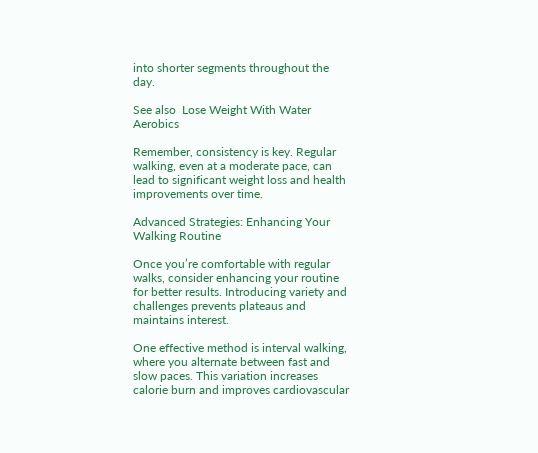into shorter segments throughout the day.

See also  Lose Weight With Water Aerobics

Remember, consistency is key. Regular walking, even at a moderate pace, can lead to significant weight loss and health improvements over time.

Advanced Strategies: Enhancing Your Walking Routine

Once you’re comfortable with regular walks, consider enhancing your routine for better results. Introducing variety and challenges prevents plateaus and maintains interest.

One effective method is interval walking, where you alternate between fast and slow paces. This variation increases calorie burn and improves cardiovascular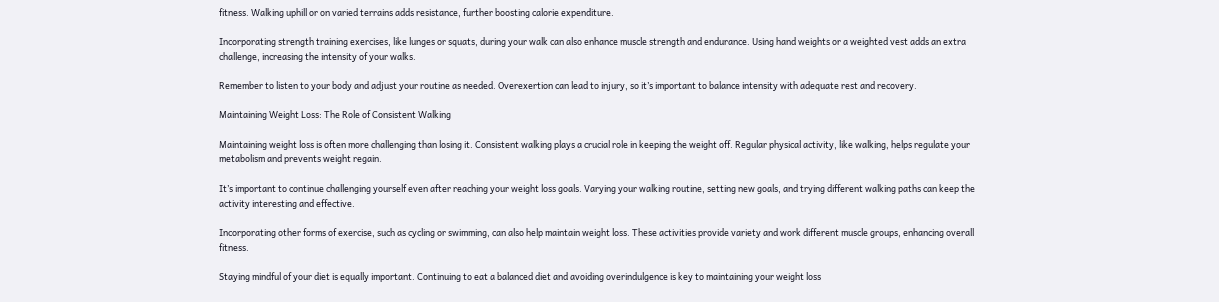fitness. Walking uphill or on varied terrains adds resistance, further boosting calorie expenditure.

Incorporating strength training exercises, like lunges or squats, during your walk can also enhance muscle strength and endurance. Using hand weights or a weighted vest adds an extra challenge, increasing the intensity of your walks.

Remember to listen to your body and adjust your routine as needed. Overexertion can lead to injury, so it’s important to balance intensity with adequate rest and recovery.

Maintaining Weight Loss: The Role of Consistent Walking

Maintaining weight loss is often more challenging than losing it. Consistent walking plays a crucial role in keeping the weight off. Regular physical activity, like walking, helps regulate your metabolism and prevents weight regain.

It’s important to continue challenging yourself even after reaching your weight loss goals. Varying your walking routine, setting new goals, and trying different walking paths can keep the activity interesting and effective.

Incorporating other forms of exercise, such as cycling or swimming, can also help maintain weight loss. These activities provide variety and work different muscle groups, enhancing overall fitness.

Staying mindful of your diet is equally important. Continuing to eat a balanced diet and avoiding overindulgence is key to maintaining your weight loss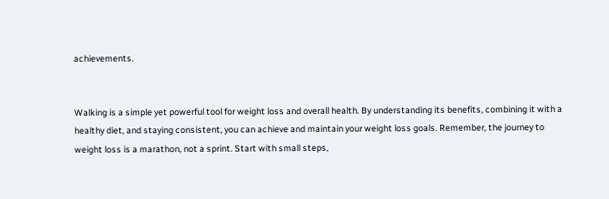achievements.


Walking is a simple yet powerful tool for weight loss and overall health. By understanding its benefits, combining it with a healthy diet, and staying consistent, you can achieve and maintain your weight loss goals. Remember, the journey to weight loss is a marathon, not a sprint. Start with small steps,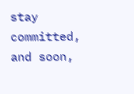stay committed, and soon,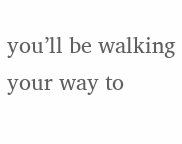you’ll be walking your way to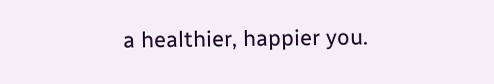a healthier, happier you.